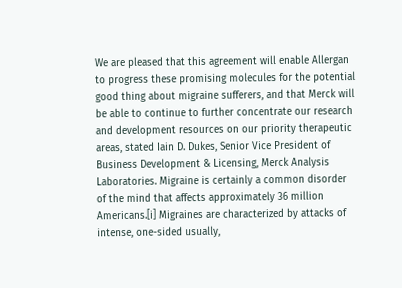We are pleased that this agreement will enable Allergan to progress these promising molecules for the potential good thing about migraine sufferers, and that Merck will be able to continue to further concentrate our research and development resources on our priority therapeutic areas, stated Iain D. Dukes, Senior Vice President of Business Development & Licensing, Merck Analysis Laboratories. Migraine is certainly a common disorder of the mind that affects approximately 36 million Americans.[i] Migraines are characterized by attacks of intense, one-sided usually,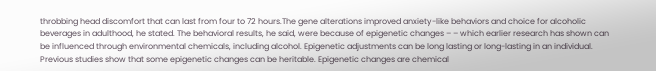throbbing head discomfort that can last from four to 72 hours.The gene alterations improved anxiety-like behaviors and choice for alcoholic beverages in adulthood, he stated. The behavioral results, he said, were because of epigenetic changes – – which earlier research has shown can be influenced through environmental chemicals, including alcohol. Epigenetic adjustments can be long lasting or long-lasting in an individual. Previous studies show that some epigenetic changes can be heritable. Epigenetic changes are chemical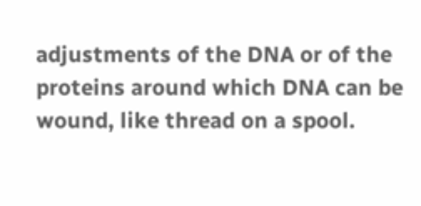adjustments of the DNA or of the proteins around which DNA can be wound, like thread on a spool.